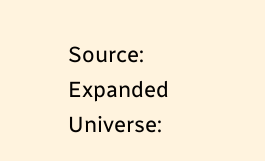Source: Expanded Universe: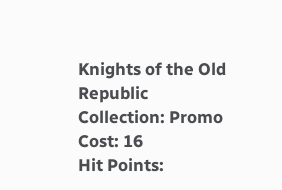Knights of the Old Republic
Collection: Promo
Cost: 16
Hit Points: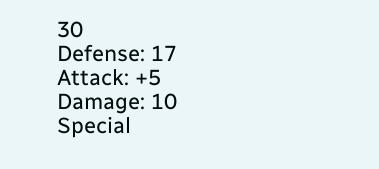30
Defense: 17
Attack: +5
Damage: 10
Special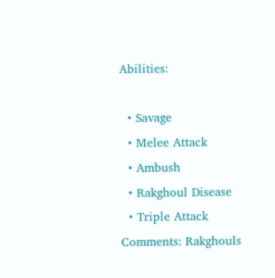Abilities:

  • Savage
  • Melee Attack
  • Ambush
  • Rakghoul Disease
  • Triple Attack
Comments: Rakghouls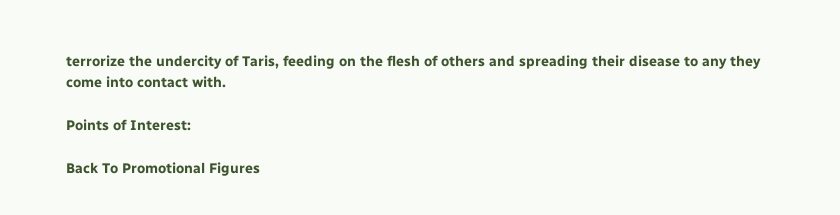terrorize the undercity of Taris, feeding on the flesh of others and spreading their disease to any they come into contact with.

Points of Interest:

Back To Promotional Figures